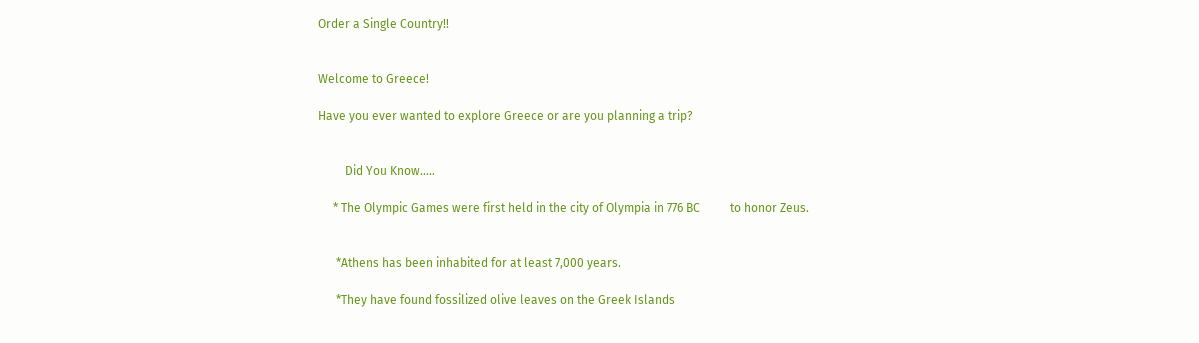Order a Single Country!!


Welcome to Greece!

Have you ever wanted to explore Greece or are you planning a trip?


         Did You Know.....

     * The Olympic Games were first held in the city of Olympia in 776 BC          to honor Zeus.


      *Athens has been inhabited for at least 7,000 years.

      *They have found fossilized olive leaves on the Greek Islands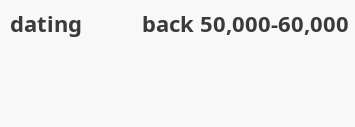dating          back 50,000-60,000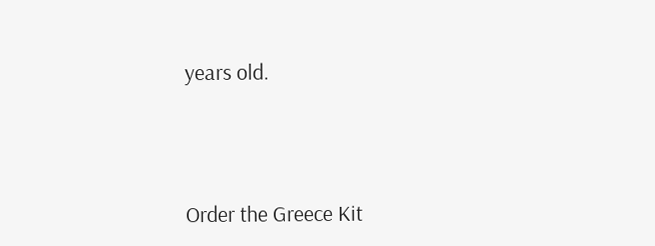years old.




Order the Greece Kit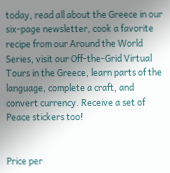today, read all about the Greece in our six-page newsletter, cook a favorite recipe from our Around the World Series, visit our Off-the-Grid Virtual Tours in the Greece, learn parts of the language, complete a craft, and convert currency. Receive a set of Peace stickers too!


Price per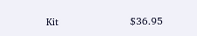Kit                        $36.95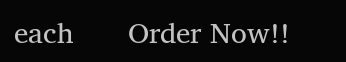each      Order Now!!